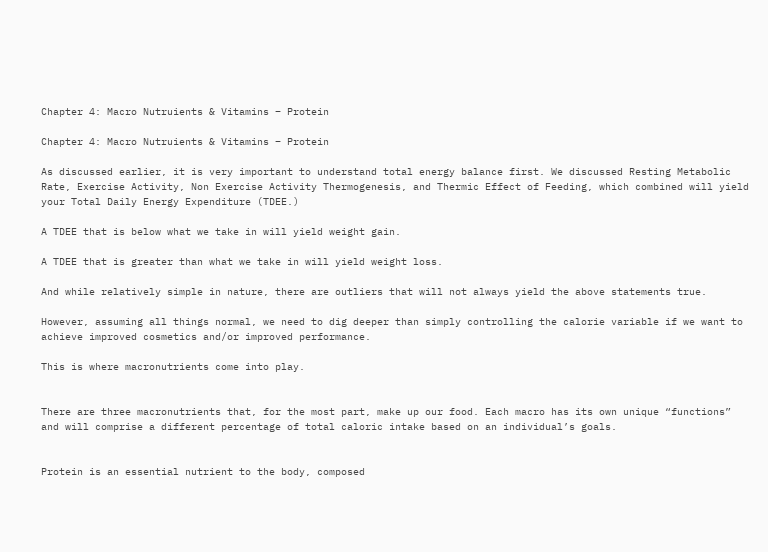Chapter 4: Macro Nutruients & Vitamins – Protein

Chapter 4: Macro Nutruients & Vitamins – Protein

As discussed earlier, it is very important to understand total energy balance first. We discussed Resting Metabolic Rate, Exercise Activity, Non Exercise Activity Thermogenesis, and Thermic Effect of Feeding, which combined will yield your Total Daily Energy Expenditure (TDEE.)

A TDEE that is below what we take in will yield weight gain.

A TDEE that is greater than what we take in will yield weight loss.

And while relatively simple in nature, there are outliers that will not always yield the above statements true.

However, assuming all things normal, we need to dig deeper than simply controlling the calorie variable if we want to achieve improved cosmetics and/or improved performance.

This is where macronutrients come into play.


There are three macronutrients that, for the most part, make up our food. Each macro has its own unique “functions” and will comprise a different percentage of total caloric intake based on an individual’s goals.


Protein is an essential nutrient to the body, composed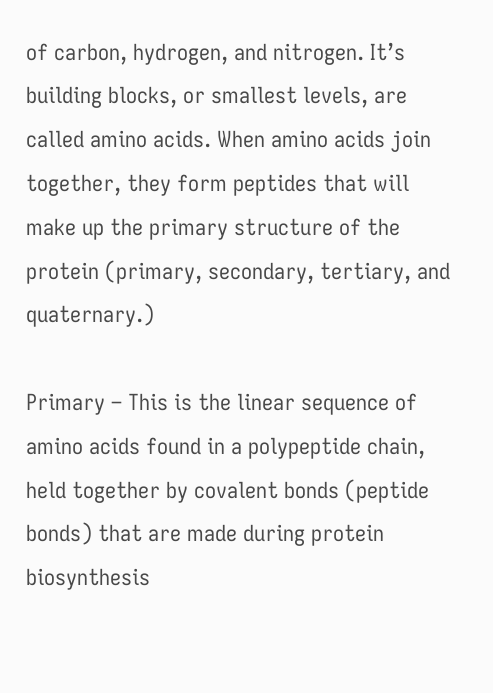of carbon, hydrogen, and nitrogen. It’s building blocks, or smallest levels, are called amino acids. When amino acids join together, they form peptides that will make up the primary structure of the protein (primary, secondary, tertiary, and quaternary.)

Primary – This is the linear sequence of amino acids found in a polypeptide chain, held together by covalent bonds (peptide bonds) that are made during protein biosynthesis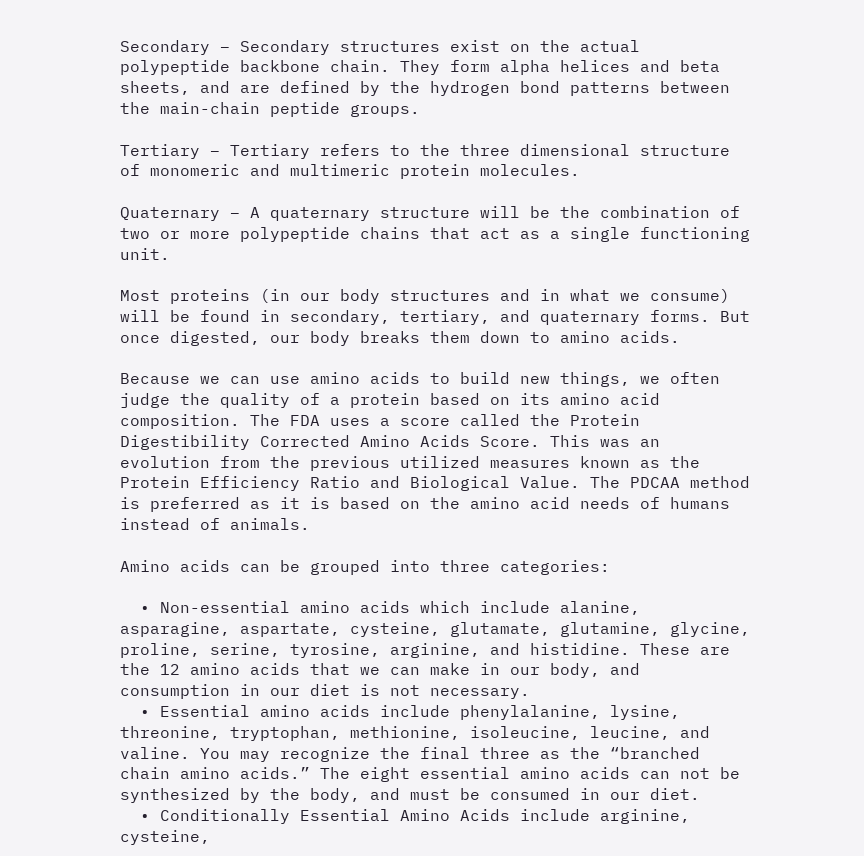Secondary – Secondary structures exist on the actual polypeptide backbone chain. They form alpha helices and beta sheets, and are defined by the hydrogen bond patterns between the main-chain peptide groups.

Tertiary – Tertiary refers to the three dimensional structure of monomeric and multimeric protein molecules.

Quaternary – A quaternary structure will be the combination of two or more polypeptide chains that act as a single functioning unit.

Most proteins (in our body structures and in what we consume) will be found in secondary, tertiary, and quaternary forms. But once digested, our body breaks them down to amino acids.

Because we can use amino acids to build new things, we often judge the quality of a protein based on its amino acid composition. The FDA uses a score called the Protein Digestibility Corrected Amino Acids Score. This was an evolution from the previous utilized measures known as the Protein Efficiency Ratio and Biological Value. The PDCAA method is preferred as it is based on the amino acid needs of humans instead of animals.

Amino acids can be grouped into three categories:

  • Non-essential amino acids which include alanine, asparagine, aspartate, cysteine, glutamate, glutamine, glycine, proline, serine, tyrosine, arginine, and histidine. These are the 12 amino acids that we can make in our body, and consumption in our diet is not necessary.
  • Essential amino acids include phenylalanine, lysine, threonine, tryptophan, methionine, isoleucine, leucine, and valine. You may recognize the final three as the “branched chain amino acids.” The eight essential amino acids can not be synthesized by the body, and must be consumed in our diet.
  • Conditionally Essential Amino Acids include arginine, cysteine,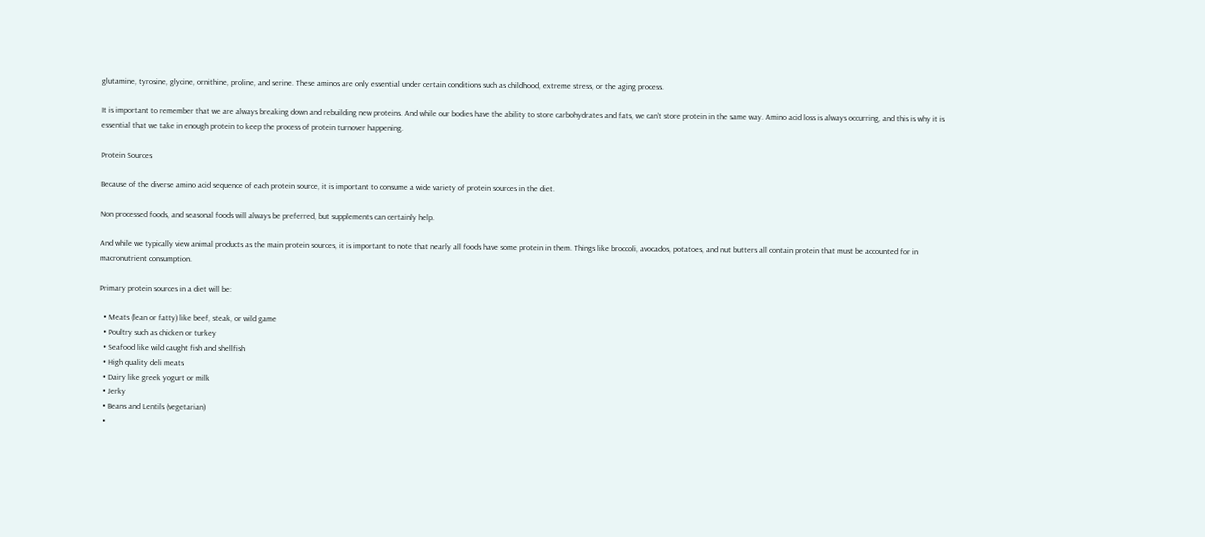glutamine, tyrosine, glycine, ornithine, proline, and serine. These aminos are only essential under certain conditions such as childhood, extreme stress, or the aging process.

It is important to remember that we are always breaking down and rebuilding new proteins. And while our bodies have the ability to store carbohydrates and fats, we can’t store protein in the same way. Amino acid loss is always occurring, and this is why it is essential that we take in enough protein to keep the process of protein turnover happening.

Protein Sources

Because of the diverse amino acid sequence of each protein source, it is important to consume a wide variety of protein sources in the diet.

Non processed foods, and seasonal foods will always be preferred, but supplements can certainly help.

And while we typically view animal products as the main protein sources, it is important to note that nearly all foods have some protein in them. Things like broccoli, avocados, potatoes, and nut butters all contain protein that must be accounted for in macronutrient consumption.

Primary protein sources in a diet will be:

  • Meats (lean or fatty) like beef, steak, or wild game
  • Poultry such as chicken or turkey
  • Seafood like wild caught fish and shellfish
  • High quality deli meats
  • Dairy like greek yogurt or milk
  • Jerky
  • Beans and Lentils (vegetarian)
  •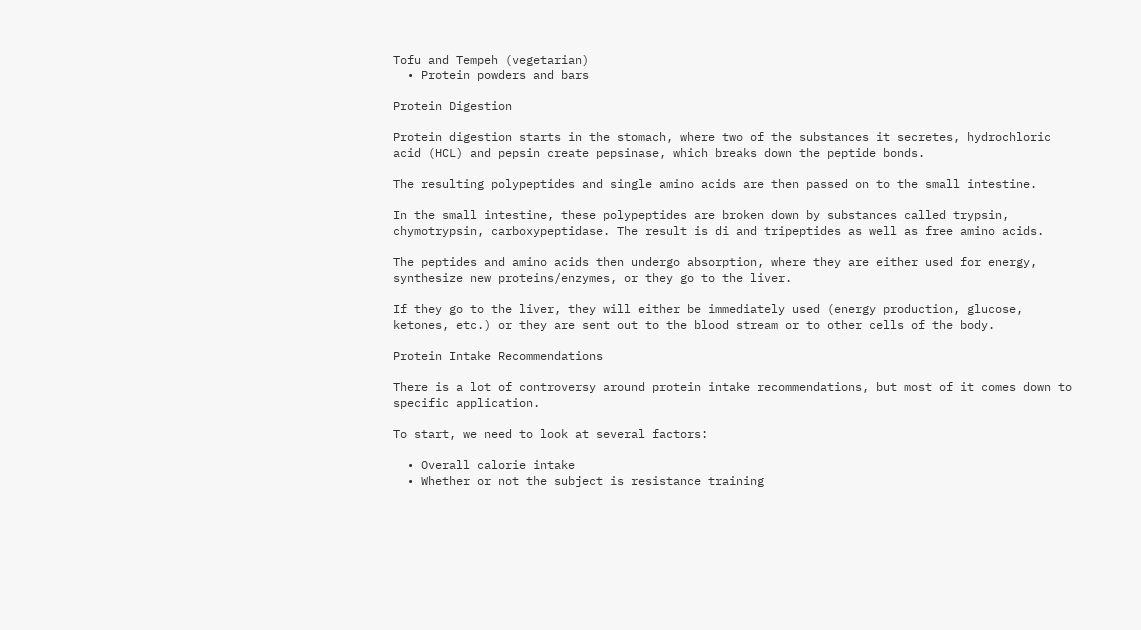Tofu and Tempeh (vegetarian)
  • Protein powders and bars

Protein Digestion

Protein digestion starts in the stomach, where two of the substances it secretes, hydrochloric acid (HCL) and pepsin create pepsinase, which breaks down the peptide bonds.

The resulting polypeptides and single amino acids are then passed on to the small intestine.

In the small intestine, these polypeptides are broken down by substances called trypsin, chymotrypsin, carboxypeptidase. The result is di and tripeptides as well as free amino acids.

The peptides and amino acids then undergo absorption, where they are either used for energy, synthesize new proteins/enzymes, or they go to the liver.

If they go to the liver, they will either be immediately used (energy production, glucose, ketones, etc.) or they are sent out to the blood stream or to other cells of the body.

Protein Intake Recommendations

There is a lot of controversy around protein intake recommendations, but most of it comes down to specific application.

To start, we need to look at several factors:

  • Overall calorie intake
  • Whether or not the subject is resistance training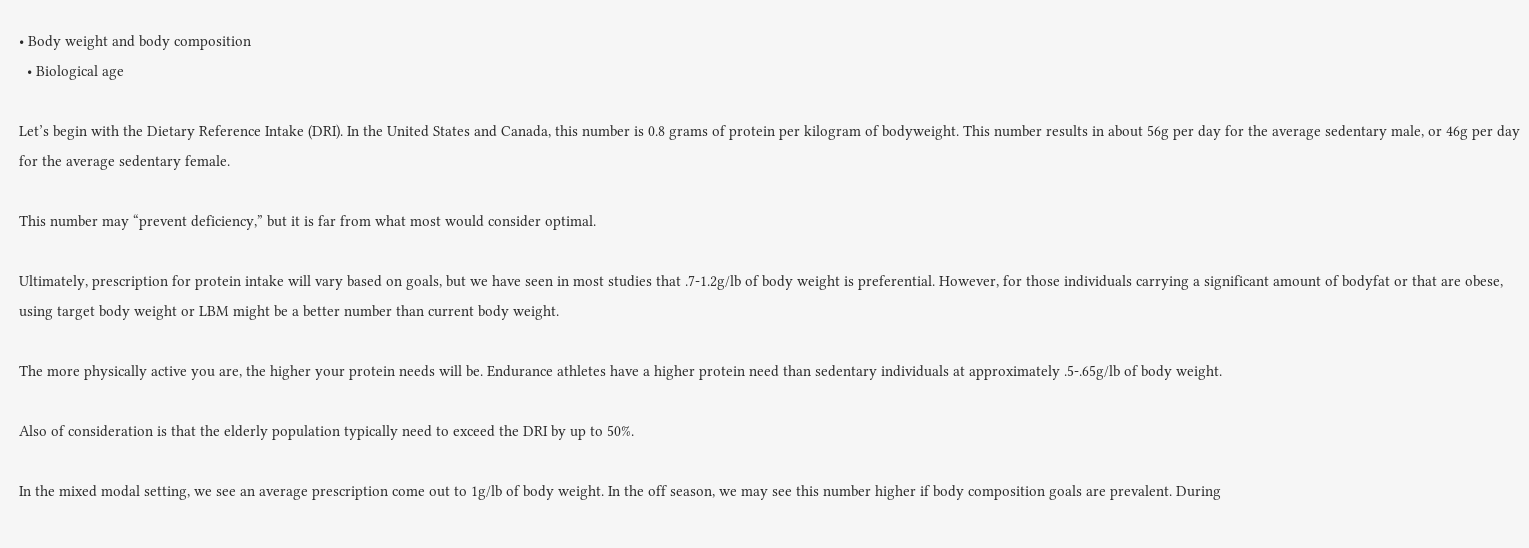• Body weight and body composition
  • Biological age

Let’s begin with the Dietary Reference Intake (DRI). In the United States and Canada, this number is 0.8 grams of protein per kilogram of bodyweight. This number results in about 56g per day for the average sedentary male, or 46g per day for the average sedentary female.

This number may “prevent deficiency,” but it is far from what most would consider optimal.

Ultimately, prescription for protein intake will vary based on goals, but we have seen in most studies that .7-1.2g/lb of body weight is preferential. However, for those individuals carrying a significant amount of bodyfat or that are obese, using target body weight or LBM might be a better number than current body weight.

The more physically active you are, the higher your protein needs will be. Endurance athletes have a higher protein need than sedentary individuals at approximately .5-.65g/lb of body weight.

Also of consideration is that the elderly population typically need to exceed the DRI by up to 50%.

In the mixed modal setting, we see an average prescription come out to 1g/lb of body weight. In the off season, we may see this number higher if body composition goals are prevalent. During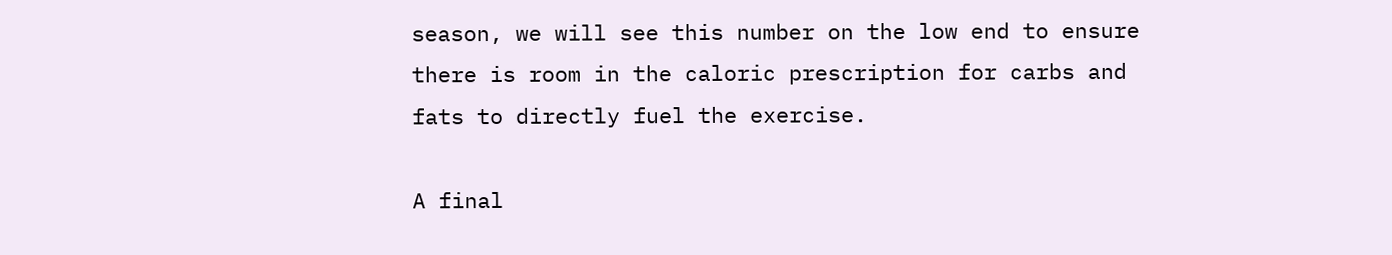season, we will see this number on the low end to ensure there is room in the caloric prescription for carbs and fats to directly fuel the exercise.

A final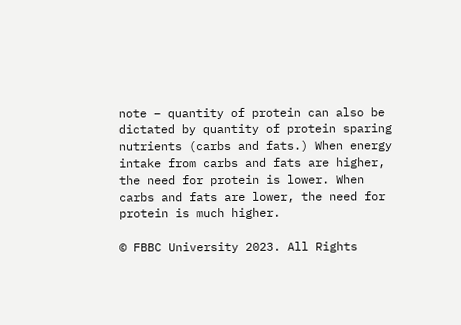note – quantity of protein can also be dictated by quantity of protein sparing nutrients (carbs and fats.) When energy intake from carbs and fats are higher, the need for protein is lower. When carbs and fats are lower, the need for protein is much higher.

© FBBC University 2023. All Rights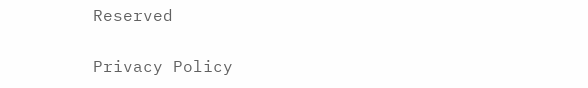Reserved

Privacy Policy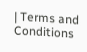| Terms and Conditions